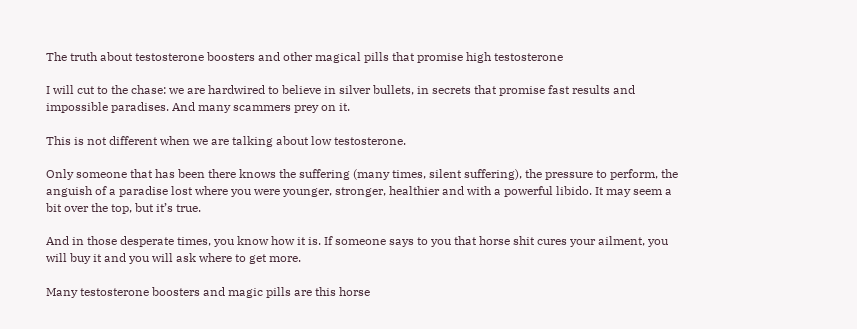The truth about testosterone boosters and other magical pills that promise high testosterone

I will cut to the chase: we are hardwired to believe in silver bullets, in secrets that promise fast results and impossible paradises. And many scammers prey on it.

This is not different when we are talking about low testosterone.

Only someone that has been there knows the suffering (many times, silent suffering), the pressure to perform, the anguish of a paradise lost where you were younger, stronger, healthier and with a powerful libido. It may seem a bit over the top, but it’s true.

And in those desperate times, you know how it is. If someone says to you that horse shit cures your ailment, you will buy it and you will ask where to get more.

Many testosterone boosters and magic pills are this horse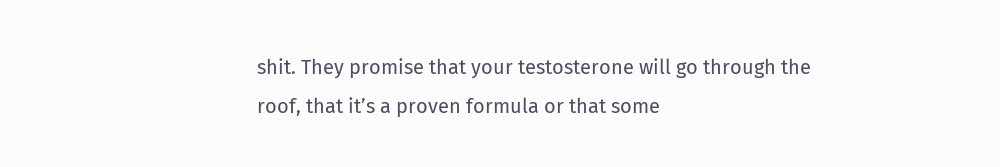shit. They promise that your testosterone will go through the roof, that it’s a proven formula or that some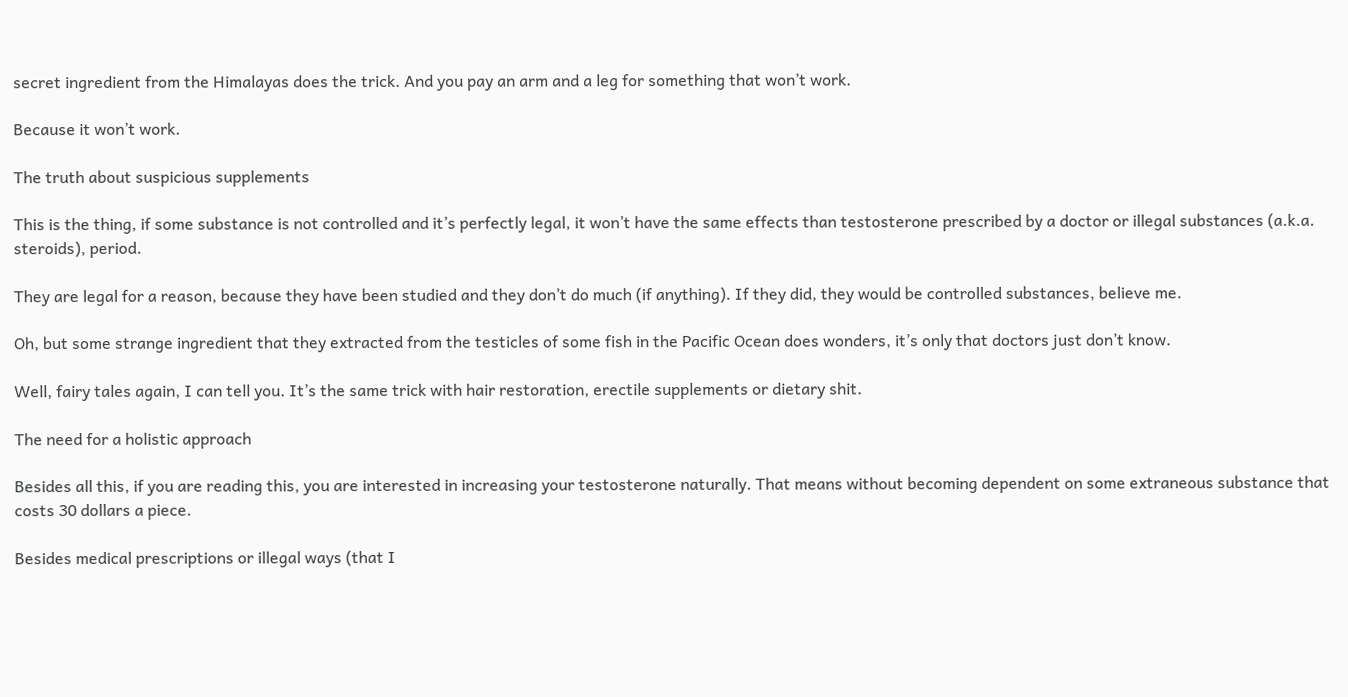secret ingredient from the Himalayas does the trick. And you pay an arm and a leg for something that won’t work.

Because it won’t work.

The truth about suspicious supplements

This is the thing, if some substance is not controlled and it’s perfectly legal, it won’t have the same effects than testosterone prescribed by a doctor or illegal substances (a.k.a. steroids), period.

They are legal for a reason, because they have been studied and they don’t do much (if anything). If they did, they would be controlled substances, believe me.

Oh, but some strange ingredient that they extracted from the testicles of some fish in the Pacific Ocean does wonders, it’s only that doctors just don’t know.

Well, fairy tales again, I can tell you. It’s the same trick with hair restoration, erectile supplements or dietary shit.

The need for a holistic approach

Besides all this, if you are reading this, you are interested in increasing your testosterone naturally. That means without becoming dependent on some extraneous substance that costs 30 dollars a piece.

Besides medical prescriptions or illegal ways (that I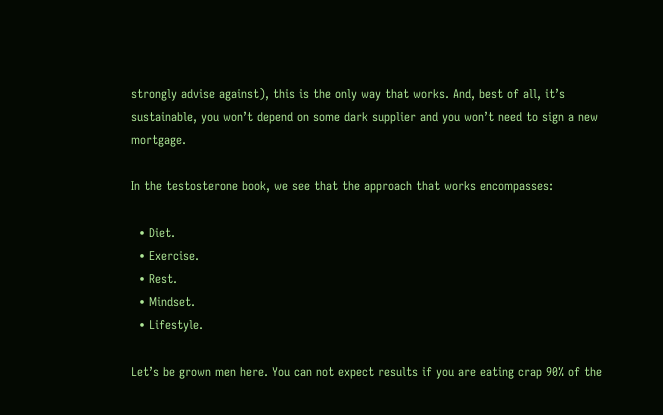strongly advise against), this is the only way that works. And, best of all, it’s sustainable, you won’t depend on some dark supplier and you won’t need to sign a new mortgage.

In the testosterone book, we see that the approach that works encompasses:

  • Diet.
  • Exercise.
  • Rest.
  • Mindset.
  • Lifestyle.

Let’s be grown men here. You can not expect results if you are eating crap 90% of the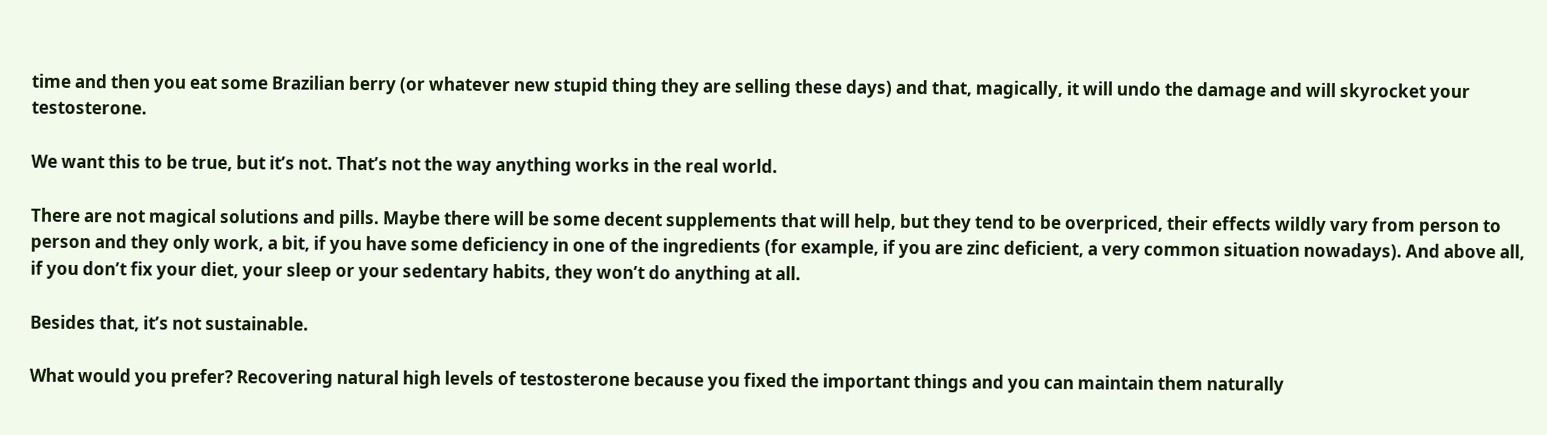time and then you eat some Brazilian berry (or whatever new stupid thing they are selling these days) and that, magically, it will undo the damage and will skyrocket your testosterone.

We want this to be true, but it’s not. That’s not the way anything works in the real world.

There are not magical solutions and pills. Maybe there will be some decent supplements that will help, but they tend to be overpriced, their effects wildly vary from person to person and they only work, a bit, if you have some deficiency in one of the ingredients (for example, if you are zinc deficient, a very common situation nowadays). And above all, if you don’t fix your diet, your sleep or your sedentary habits, they won’t do anything at all.

Besides that, it’s not sustainable.

What would you prefer? Recovering natural high levels of testosterone because you fixed the important things and you can maintain them naturally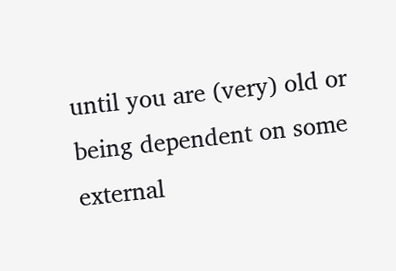until you are (very) old or being dependent on some external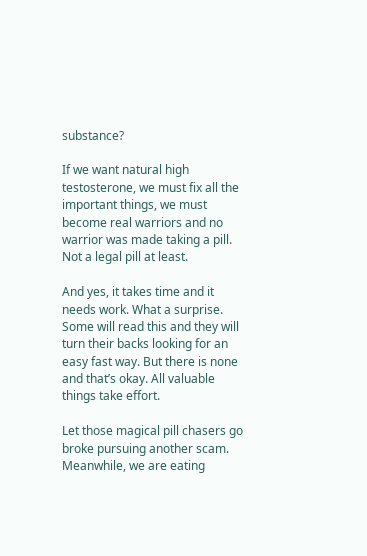substance?

If we want natural high testosterone, we must fix all the important things, we must become real warriors and no warrior was made taking a pill. Not a legal pill at least.

And yes, it takes time and it needs work. What a surprise. Some will read this and they will turn their backs looking for an easy fast way. But there is none and that’s okay. All valuable things take effort.

Let those magical pill chasers go broke pursuing another scam. Meanwhile, we are eating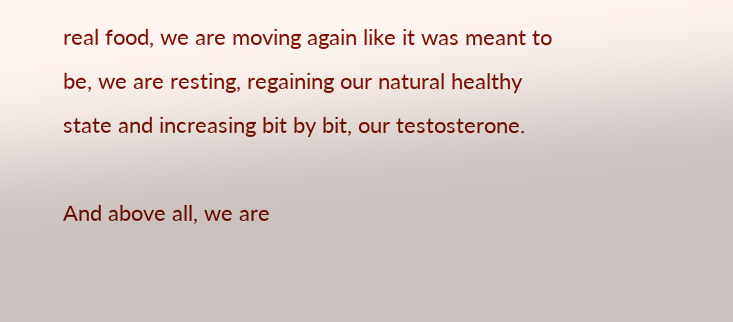real food, we are moving again like it was meant to be, we are resting, regaining our natural healthy state and increasing bit by bit, our testosterone.

And above all, we are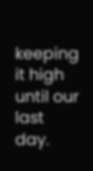keeping it high until our last day.